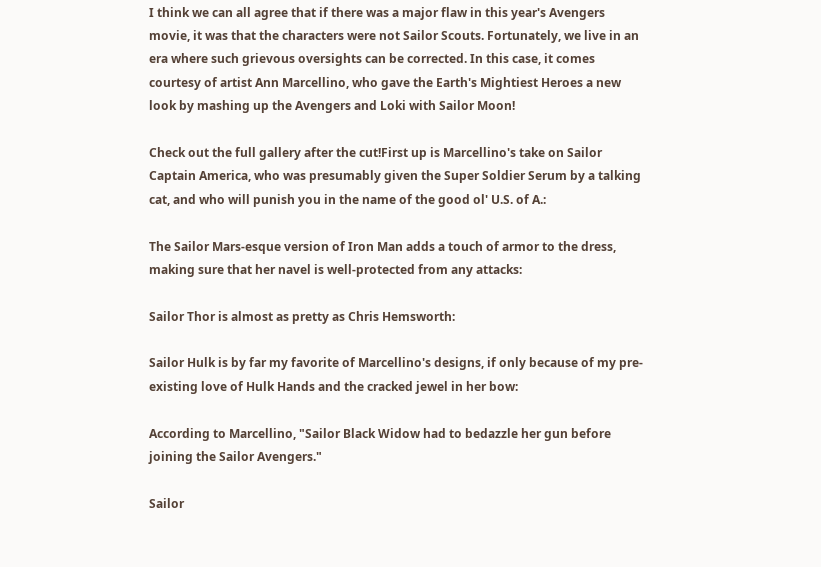I think we can all agree that if there was a major flaw in this year's Avengers movie, it was that the characters were not Sailor Scouts. Fortunately, we live in an era where such grievous oversights can be corrected. In this case, it comes courtesy of artist Ann Marcellino, who gave the Earth's Mightiest Heroes a new look by mashing up the Avengers and Loki with Sailor Moon!

Check out the full gallery after the cut!First up is Marcellino's take on Sailor Captain America, who was presumably given the Super Soldier Serum by a talking cat, and who will punish you in the name of the good ol' U.S. of A.:

The Sailor Mars-esque version of Iron Man adds a touch of armor to the dress, making sure that her navel is well-protected from any attacks:

Sailor Thor is almost as pretty as Chris Hemsworth:

Sailor Hulk is by far my favorite of Marcellino's designs, if only because of my pre-existing love of Hulk Hands and the cracked jewel in her bow:

According to Marcellino, "Sailor Black Widow had to bedazzle her gun before joining the Sailor Avengers."

Sailor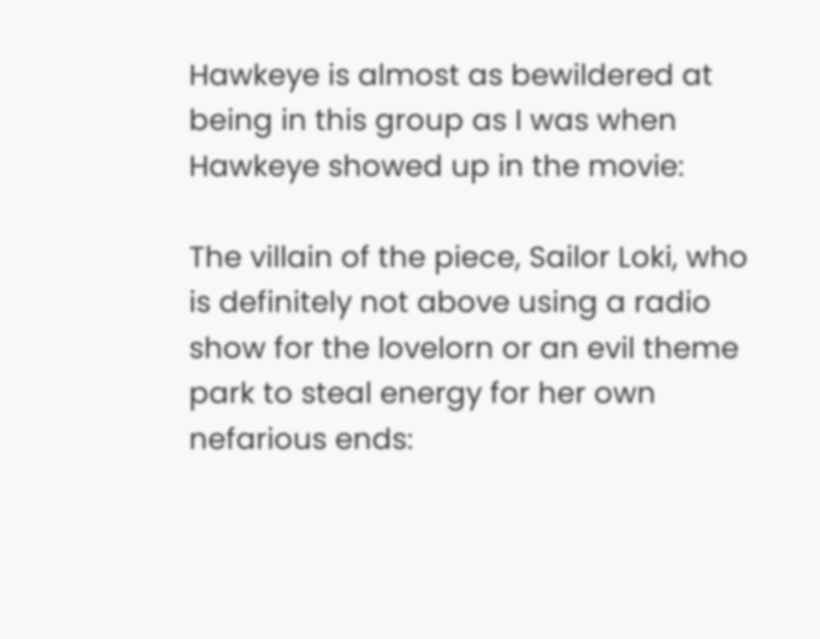Hawkeye is almost as bewildered at being in this group as I was when Hawkeye showed up in the movie:

The villain of the piece, Sailor Loki, who is definitely not above using a radio show for the lovelorn or an evil theme park to steal energy for her own nefarious ends: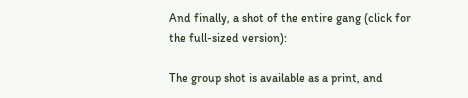And finally, a shot of the entire gang (click for the full-sized version):

The group shot is available as a print, and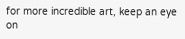for more incredible art, keep an eye on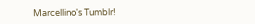Marcellino's Tumblr!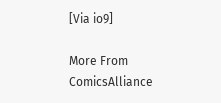[Via io9]

More From ComicsAlliance